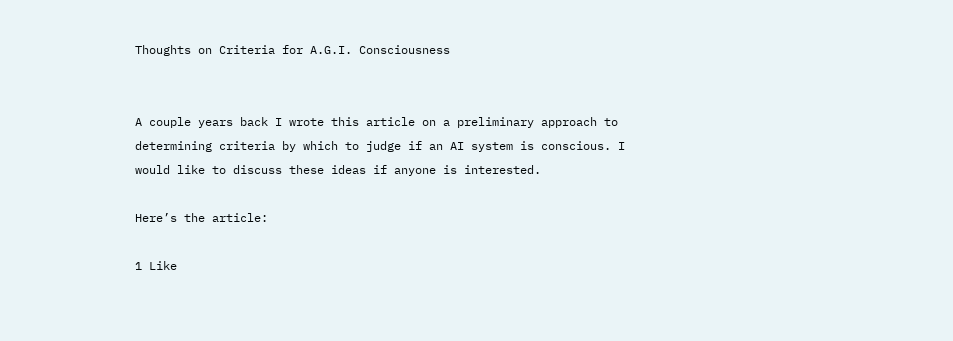Thoughts on Criteria for A.G.I. Consciousness


A couple years back I wrote this article on a preliminary approach to determining criteria by which to judge if an AI system is conscious. I would like to discuss these ideas if anyone is interested.

Here’s the article:

1 Like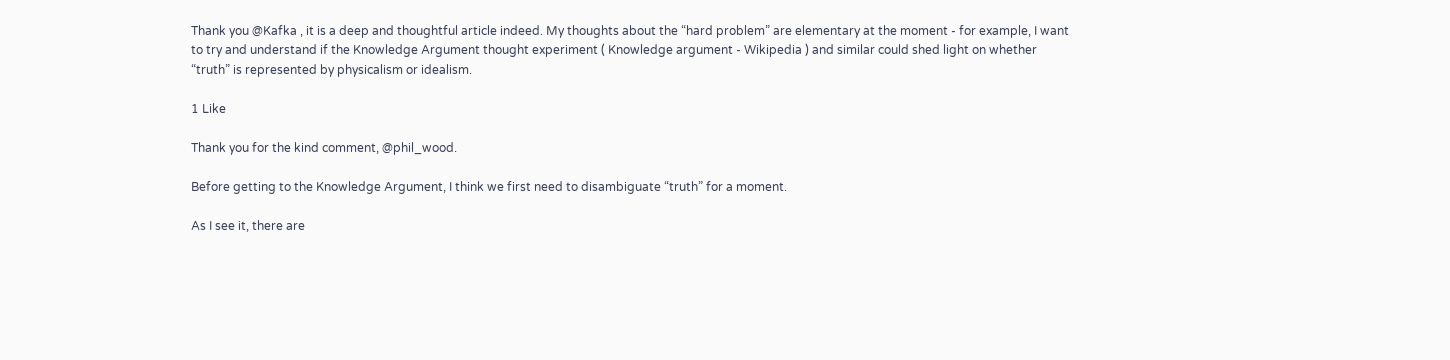Thank you @Kafka , it is a deep and thoughtful article indeed. My thoughts about the “hard problem” are elementary at the moment - for example, I want to try and understand if the Knowledge Argument thought experiment ( Knowledge argument - Wikipedia ) and similar could shed light on whether “truth” is represented by physicalism or idealism.

1 Like

Thank you for the kind comment, @phil_wood.

Before getting to the Knowledge Argument, I think we first need to disambiguate “truth” for a moment.

As I see it, there are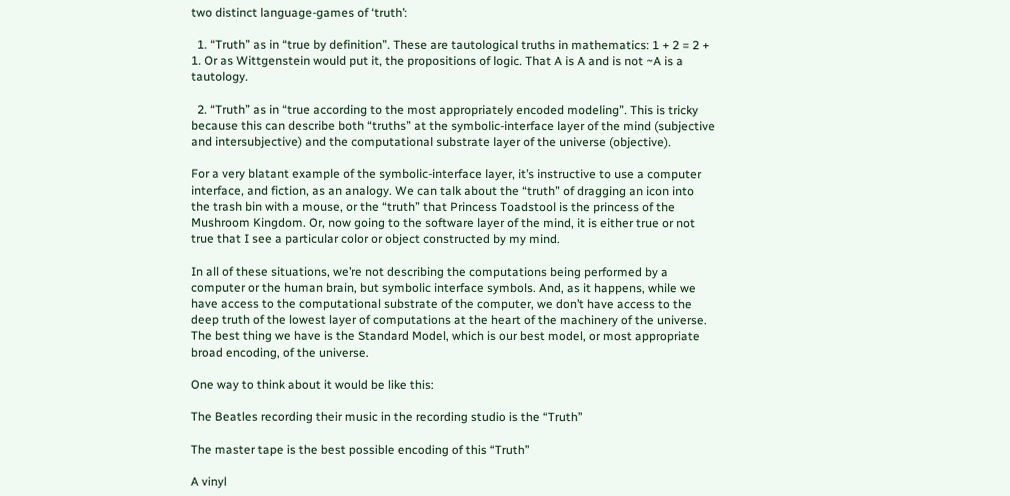two distinct language-games of ‘truth’:

  1. “Truth” as in “true by definition”. These are tautological truths in mathematics: 1 + 2 = 2 + 1. Or as Wittgenstein would put it, the propositions of logic. That A is A and is not ~A is a tautology.

  2. “Truth” as in “true according to the most appropriately encoded modeling”. This is tricky because this can describe both “truths” at the symbolic-interface layer of the mind (subjective and intersubjective) and the computational substrate layer of the universe (objective).

For a very blatant example of the symbolic-interface layer, it’s instructive to use a computer interface, and fiction, as an analogy. We can talk about the “truth” of dragging an icon into the trash bin with a mouse, or the “truth” that Princess Toadstool is the princess of the Mushroom Kingdom. Or, now going to the software layer of the mind, it is either true or not true that I see a particular color or object constructed by my mind.

In all of these situations, we’re not describing the computations being performed by a computer or the human brain, but symbolic interface symbols. And, as it happens, while we have access to the computational substrate of the computer, we don’t have access to the deep truth of the lowest layer of computations at the heart of the machinery of the universe. The best thing we have is the Standard Model, which is our best model, or most appropriate broad encoding, of the universe.

One way to think about it would be like this:

The Beatles recording their music in the recording studio is the “Truth”

The master tape is the best possible encoding of this “Truth”

A vinyl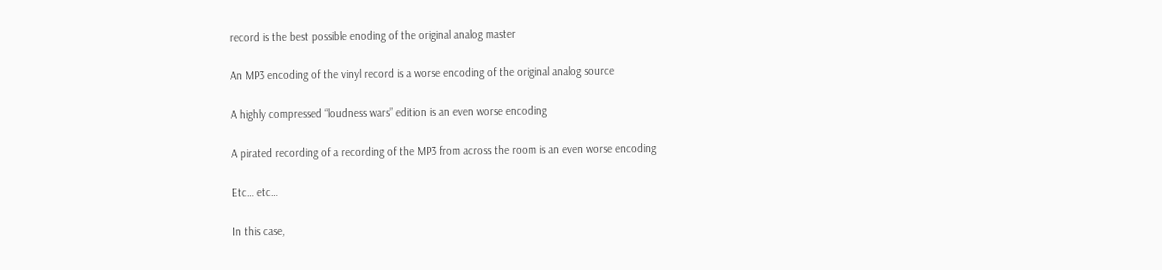record is the best possible enoding of the original analog master

An MP3 encoding of the vinyl record is a worse encoding of the original analog source

A highly compressed “loudness wars” edition is an even worse encoding

A pirated recording of a recording of the MP3 from across the room is an even worse encoding

Etc… etc…

In this case,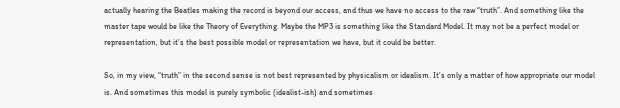actually hearing the Beatles making the record is beyond our access, and thus we have no access to the raw “truth”. And something like the master tape would be like the Theory of Everything. Maybe the MP3 is something like the Standard Model. It may not be a perfect model or representation, but it’s the best possible model or representation we have, but it could be better.

So, in my view, “truth” in the second sense is not best represented by physicalism or idealism. It’s only a matter of how appropriate our model is. And sometimes this model is purely symbolic (idealist-ish) and sometimes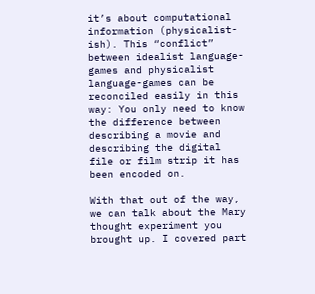it’s about computational information (physicalist-ish). This “conflict” between idealist language-games and physicalist language-games can be reconciled easily in this way: You only need to know the difference between describing a movie and describing the digital file or film strip it has been encoded on.

With that out of the way, we can talk about the Mary thought experiment you brought up. I covered part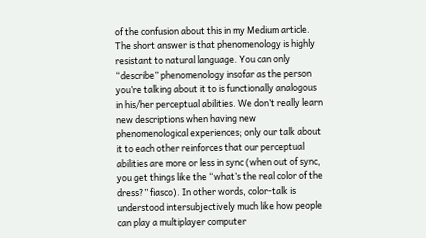of the confusion about this in my Medium article. The short answer is that phenomenology is highly resistant to natural language. You can only “describe” phenomenology insofar as the person you’re talking about it to is functionally analogous in his/her perceptual abilities. We don’t really learn new descriptions when having new phenomenological experiences; only our talk about it to each other reinforces that our perceptual abilities are more or less in sync (when out of sync, you get things like the “what’s the real color of the dress?” fiasco). In other words, color-talk is understood intersubjectively much like how people can play a multiplayer computer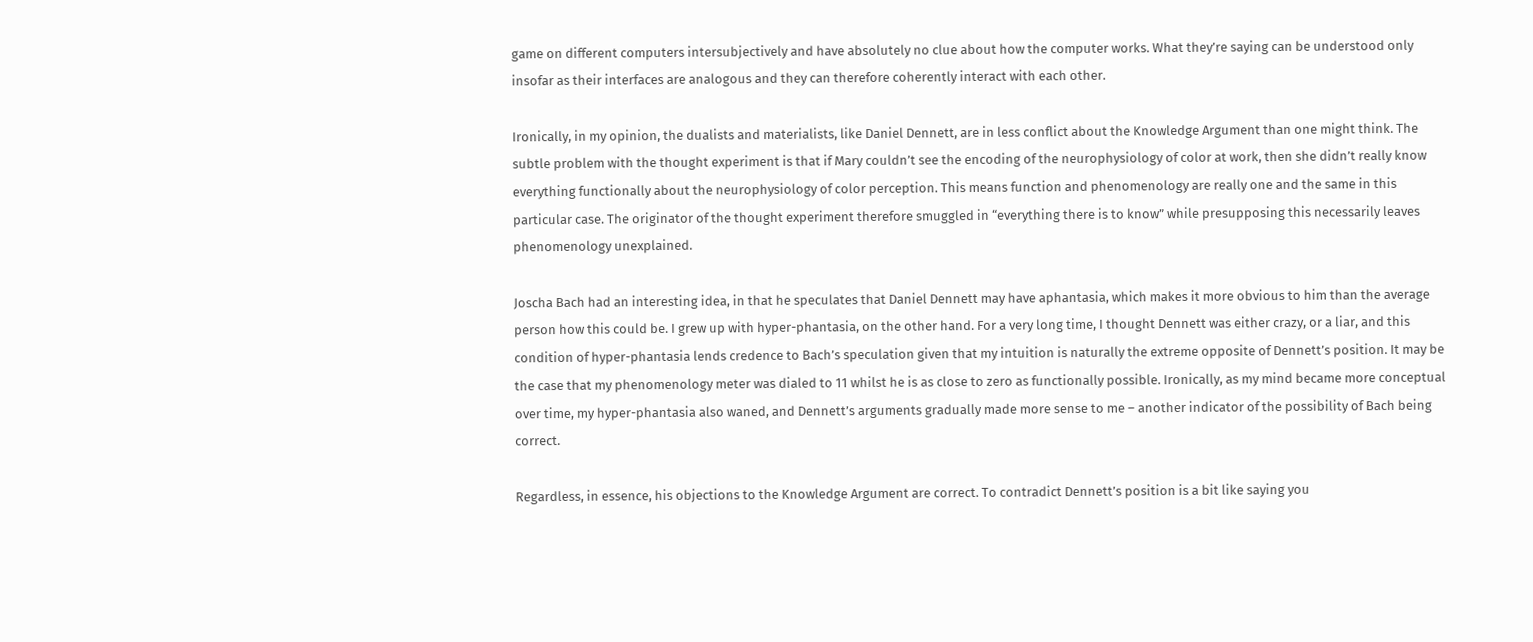game on different computers intersubjectively and have absolutely no clue about how the computer works. What they’re saying can be understood only insofar as their interfaces are analogous and they can therefore coherently interact with each other.

Ironically, in my opinion, the dualists and materialists, like Daniel Dennett, are in less conflict about the Knowledge Argument than one might think. The subtle problem with the thought experiment is that if Mary couldn’t see the encoding of the neurophysiology of color at work, then she didn’t really know everything functionally about the neurophysiology of color perception. This means function and phenomenology are really one and the same in this particular case. The originator of the thought experiment therefore smuggled in “everything there is to know” while presupposing this necessarily leaves phenomenology unexplained.

Joscha Bach had an interesting idea, in that he speculates that Daniel Dennett may have aphantasia, which makes it more obvious to him than the average person how this could be. I grew up with hyper-phantasia, on the other hand. For a very long time, I thought Dennett was either crazy, or a liar, and this condition of hyper-phantasia lends credence to Bach’s speculation given that my intuition is naturally the extreme opposite of Dennett’s position. It may be the case that my phenomenology meter was dialed to 11 whilst he is as close to zero as functionally possible. Ironically, as my mind became more conceptual over time, my hyper-phantasia also waned, and Dennett’s arguments gradually made more sense to me – another indicator of the possibility of Bach being correct.

Regardless, in essence, his objections to the Knowledge Argument are correct. To contradict Dennett’s position is a bit like saying you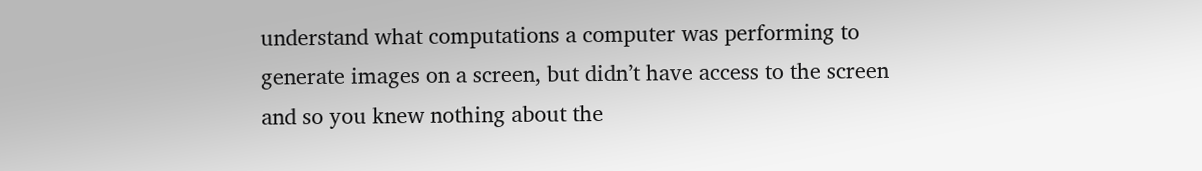understand what computations a computer was performing to generate images on a screen, but didn’t have access to the screen and so you knew nothing about the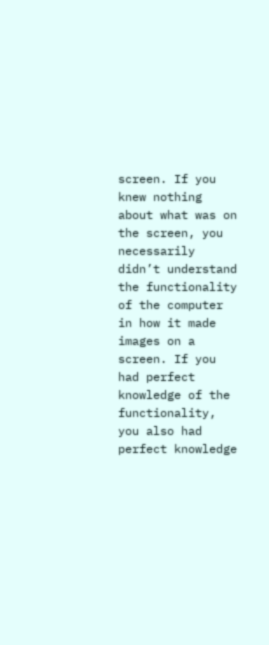screen. If you knew nothing about what was on the screen, you necessarily didn’t understand the functionality of the computer in how it made images on a screen. If you had perfect knowledge of the functionality, you also had perfect knowledge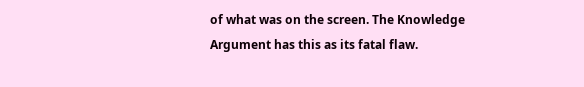of what was on the screen. The Knowledge Argument has this as its fatal flaw.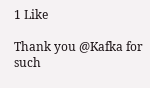1 Like

Thank you @Kafka for such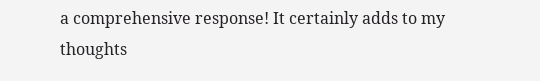a comprehensive response! It certainly adds to my thoughts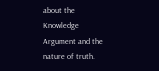about the Knowledge Argument and the nature of truth.